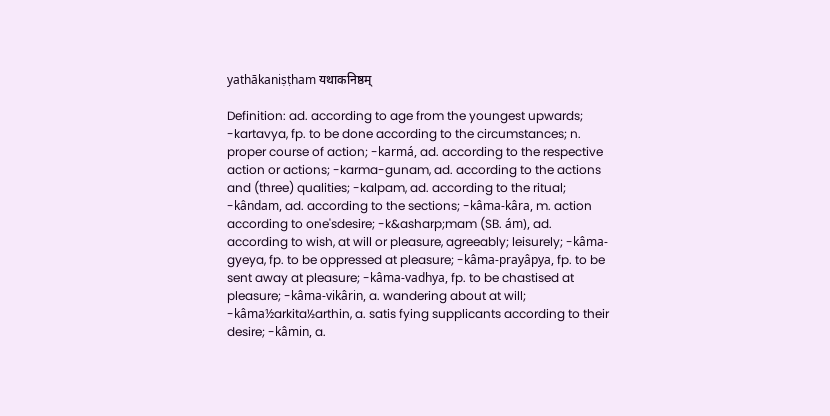yathākaniṣṭham यथाकनिष्ठम्

Definition: ad. according to age from the youngest upwards; -kartavya, fp. to be done according to the circumstances; n. proper course of action; -karmá, ad. according to the respective action or actions; -karma-gunam, ad. according to the actions and (three) qualities; -kalpam, ad. according to the ritual; -kândam, ad. according to the sections; -kâma-kâra, m. action according to one'sdesire; -k&asharp;mam (SB. ám), ad. according to wish, at will or pleasure, agreeably; leisurely; -kâma- gyeya, fp. to be oppressed at pleasure; -kâma-prayâpya, fp. to be sent away at pleasure; -kâma-vadhya, fp. to be chastised at pleasure; -kâma-vikârin, a. wandering about at will; -kâma½arkita½arthin, a. satis fying supplicants according to their desire; -kâmin, a.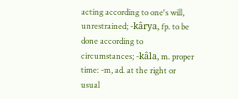acting according to one's will, unrestrained; -kârya, fp. to be done according to circumstances; -kâla, m. proper time: -m, ad. at the right or usual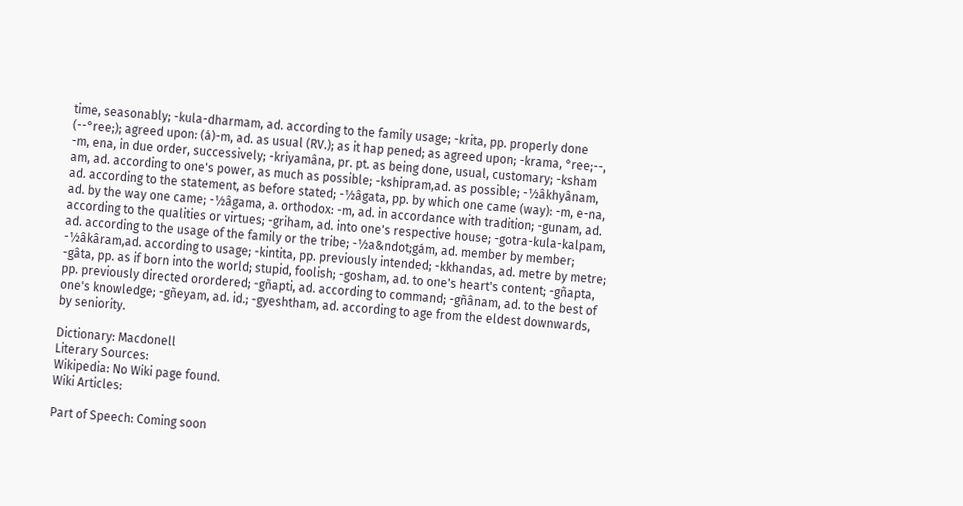time, seasonably; -kula-dharmam, ad. according to the family usage; -krita, pp. properly done (--°ree;); agreed upon: (á)-m, ad. as usual (RV.); as it hap pened; as agreed upon; -krama, °ree;--, -m, ena, in due order, successively; -kriyamâna, pr. pt. as being done, usual, customary; -ksham am, ad. according to one's power, as much as possible; -kshipram,ad. as possible; -½âkhyânam, ad. according to the statement, as before stated; -½âgata, pp. by which one came (way): -m, e-na, ad. by the way one came; -½âgama, a. orthodox: -m, ad. in accordance with tradition; -gunam, ad. according to the qualities or virtues; -griham, ad. into one's respective house; -gotra-kula-kalpam, ad. according to the usage of the family or the tribe; -½a&ndot;gám, ad. member by member; -½âkâram,ad. according to usage; -kintita, pp. previously intended; -kkhandas, ad. metre by metre; -gâta, pp. as if born into the world; stupid, foolish; -gosham, ad. to one's heart's content; -gñapta, pp. previously directed orordered; -gñapti, ad. according to command; -gñânam, ad. to the best of one's knowledge; -gñeyam, ad. id.; -gyeshtham, ad. according to age from the eldest downwards, by seniority.

Dictionary: Macdonell
Literary Sources:
Wikipedia: No Wiki page found.
Wiki Articles:

Part of Speech: Coming soon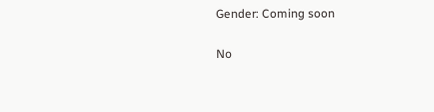Gender: Coming soon

No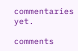commentaries yet.

comments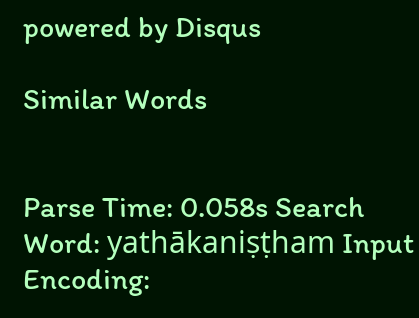powered by Disqus

Similar Words


Parse Time: 0.058s Search Word: yathākaniṣṭham Input Encoding: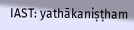IAST: yathākaniṣṭham